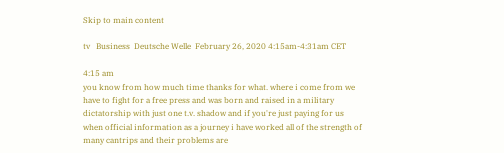Skip to main content

tv   Business  Deutsche Welle  February 26, 2020 4:15am-4:31am CET

4:15 am
you know from how much time thanks for what. where i come from we have to fight for a free press and was born and raised in a military dictatorship with just one t.v. shadow and if you're just paying for us when official information as a journey i have worked all of the strength of many cantrips and their problems are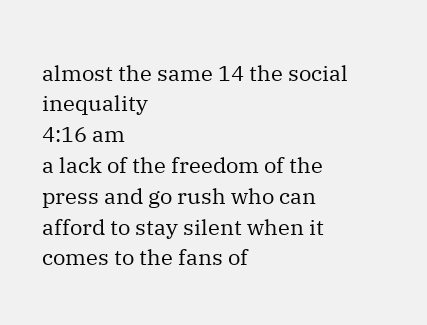almost the same 14 the social inequality
4:16 am
a lack of the freedom of the press and go rush who can afford to stay silent when it comes to the fans of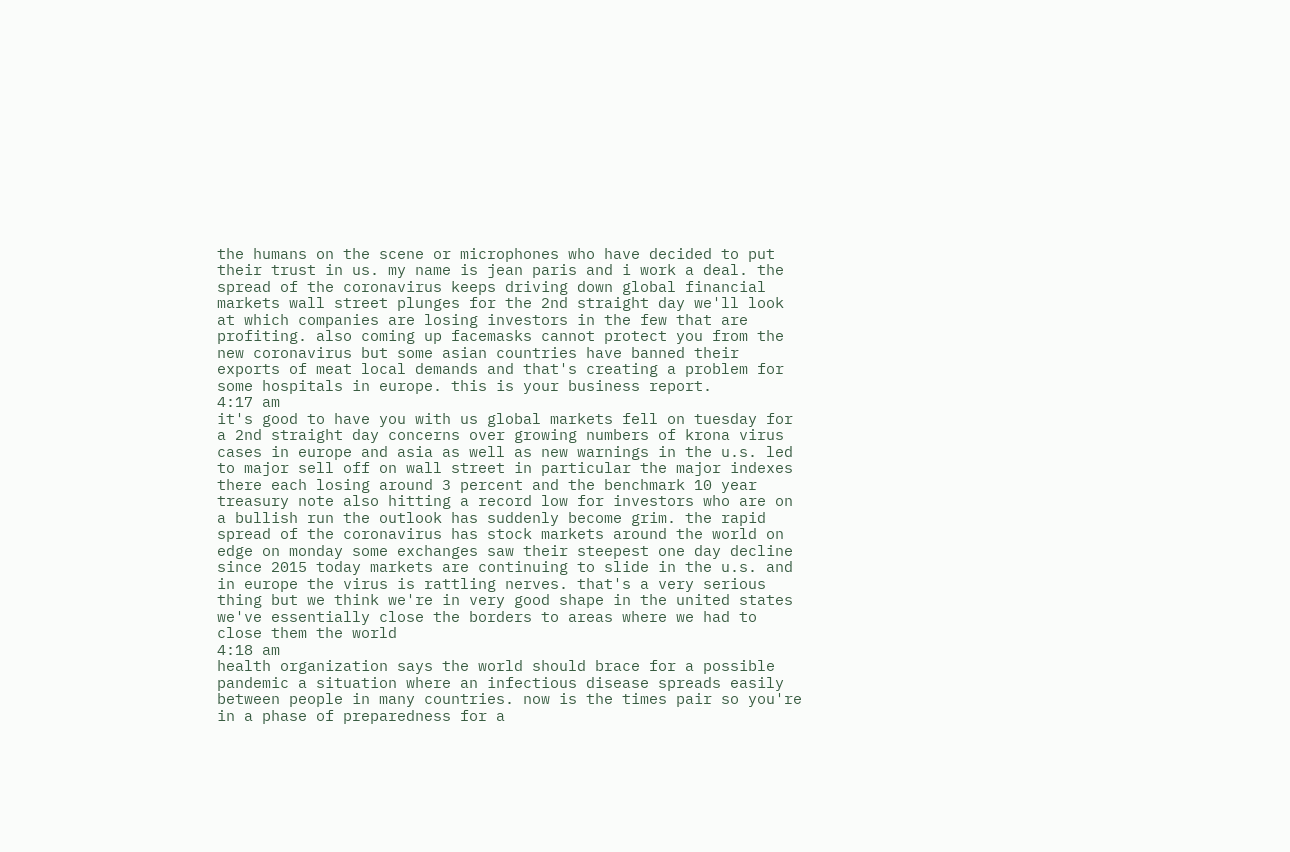the humans on the scene or microphones who have decided to put their trust in us. my name is jean paris and i work a deal. the spread of the coronavirus keeps driving down global financial markets wall street plunges for the 2nd straight day we'll look at which companies are losing investors in the few that are profiting. also coming up facemasks cannot protect you from the new coronavirus but some asian countries have banned their exports of meat local demands and that's creating a problem for some hospitals in europe. this is your business report.
4:17 am
it's good to have you with us global markets fell on tuesday for a 2nd straight day concerns over growing numbers of krona virus cases in europe and asia as well as new warnings in the u.s. led to major sell off on wall street in particular the major indexes there each losing around 3 percent and the benchmark 10 year treasury note also hitting a record low for investors who are on a bullish run the outlook has suddenly become grim. the rapid spread of the coronavirus has stock markets around the world on edge on monday some exchanges saw their steepest one day decline since 2015 today markets are continuing to slide in the u.s. and in europe the virus is rattling nerves. that's a very serious thing but we think we're in very good shape in the united states we've essentially close the borders to areas where we had to close them the world
4:18 am
health organization says the world should brace for a possible pandemic a situation where an infectious disease spreads easily between people in many countries. now is the times pair so you're in a phase of preparedness for a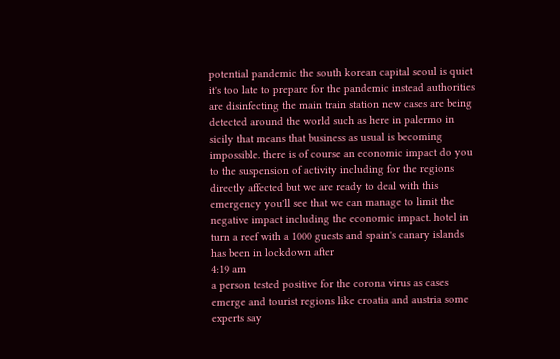potential pandemic the south korean capital seoul is quiet it's too late to prepare for the pandemic instead authorities are disinfecting the main train station new cases are being detected around the world such as here in palermo in sicily that means that business as usual is becoming impossible. there is of course an economic impact do you to the suspension of activity including for the regions directly affected but we are ready to deal with this emergency you'll see that we can manage to limit the negative impact including the economic impact. hotel in turn a reef with a 1000 guests and spain's canary islands has been in lockdown after
4:19 am
a person tested positive for the corona virus as cases emerge and tourist regions like croatia and austria some experts say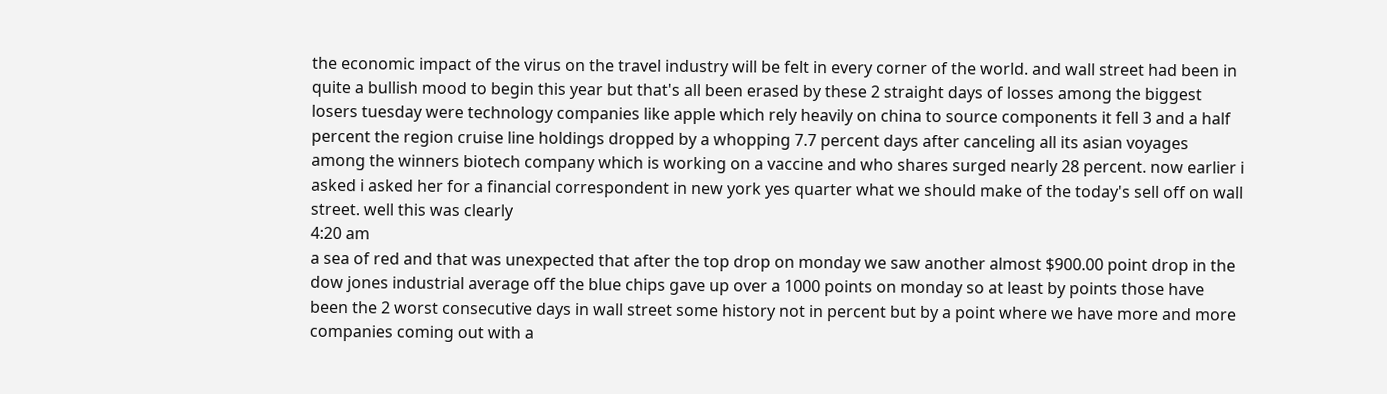the economic impact of the virus on the travel industry will be felt in every corner of the world. and wall street had been in quite a bullish mood to begin this year but that's all been erased by these 2 straight days of losses among the biggest losers tuesday were technology companies like apple which rely heavily on china to source components it fell 3 and a half percent the region cruise line holdings dropped by a whopping 7.7 percent days after canceling all its asian voyages among the winners biotech company which is working on a vaccine and who shares surged nearly 28 percent. now earlier i asked i asked her for a financial correspondent in new york yes quarter what we should make of the today's sell off on wall street. well this was clearly
4:20 am
a sea of red and that was unexpected that after the top drop on monday we saw another almost $900.00 point drop in the dow jones industrial average off the blue chips gave up over a 1000 points on monday so at least by points those have been the 2 worst consecutive days in wall street some history not in percent but by a point where we have more and more companies coming out with a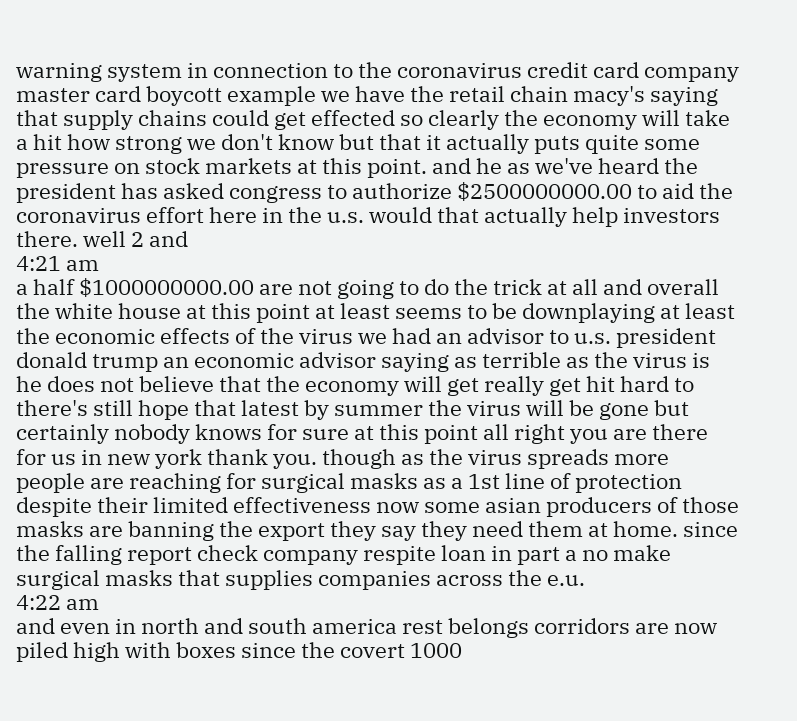warning system in connection to the coronavirus credit card company master card boycott example we have the retail chain macy's saying that supply chains could get effected so clearly the economy will take a hit how strong we don't know but that it actually puts quite some pressure on stock markets at this point. and he as we've heard the president has asked congress to authorize $2500000000.00 to aid the coronavirus effort here in the u.s. would that actually help investors there. well 2 and
4:21 am
a half $1000000000.00 are not going to do the trick at all and overall the white house at this point at least seems to be downplaying at least the economic effects of the virus we had an advisor to u.s. president donald trump an economic advisor saying as terrible as the virus is he does not believe that the economy will get really get hit hard to there's still hope that latest by summer the virus will be gone but certainly nobody knows for sure at this point all right you are there for us in new york thank you. though as the virus spreads more people are reaching for surgical masks as a 1st line of protection despite their limited effectiveness now some asian producers of those masks are banning the export they say they need them at home. since the falling report check company respite loan in part a no make surgical masks that supplies companies across the e.u.
4:22 am
and even in north and south america rest belongs corridors are now piled high with boxes since the covert 1000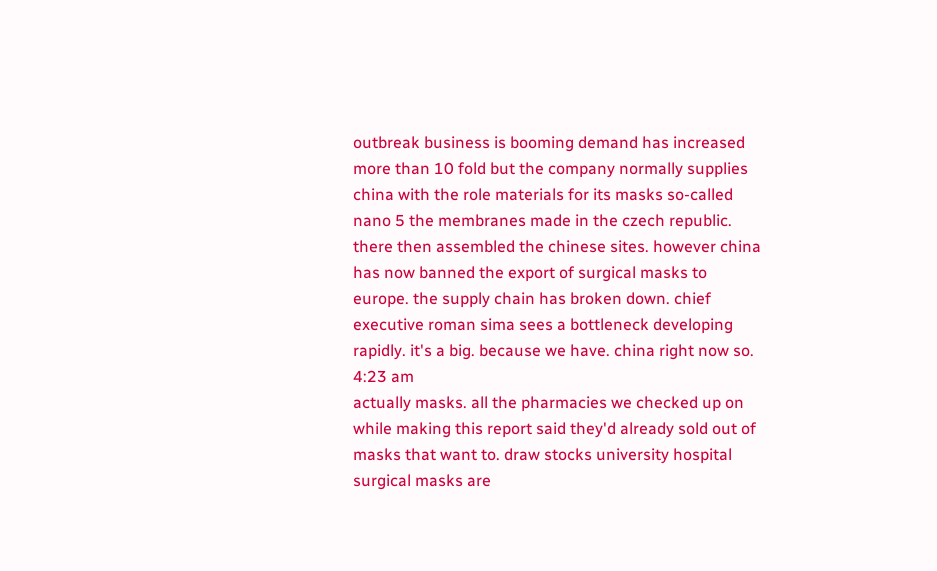outbreak business is booming demand has increased more than 10 fold but the company normally supplies china with the role materials for its masks so-called nano 5 the membranes made in the czech republic. there then assembled the chinese sites. however china has now banned the export of surgical masks to europe. the supply chain has broken down. chief executive roman sima sees a bottleneck developing rapidly. it's a big. because we have. china right now so.
4:23 am
actually masks. all the pharmacies we checked up on while making this report said they'd already sold out of masks that want to. draw stocks university hospital surgical masks are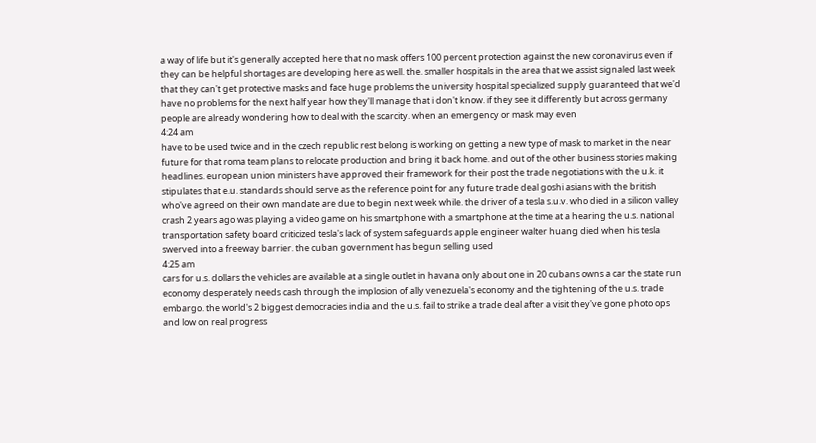a way of life but it's generally accepted here that no mask offers 100 percent protection against the new coronavirus even if they can be helpful shortages are developing here as well. the. smaller hospitals in the area that we assist signaled last week that they can't get protective masks and face huge problems the university hospital specialized supply guaranteed that we'd have no problems for the next half year how they'll manage that i don't know. if they see it differently but across germany people are already wondering how to deal with the scarcity. when an emergency or mask may even
4:24 am
have to be used twice and in the czech republic rest belong is working on getting a new type of mask to market in the near future for that roma team plans to relocate production and bring it back home. and out of the other business stories making headlines. european union ministers have approved their framework for their post the trade negotiations with the u.k. it stipulates that e.u. standards should serve as the reference point for any future trade deal goshi asians with the british who've agreed on their own mandate are due to begin next week while. the driver of a tesla s.u.v. who died in a silicon valley crash 2 years ago was playing a video game on his smartphone with a smartphone at the time at a hearing the u.s. national transportation safety board criticized tesla's lack of system safeguards apple engineer walter huang died when his tesla swerved into a freeway barrier. the cuban government has begun selling used
4:25 am
cars for u.s. dollars the vehicles are available at a single outlet in havana only about one in 20 cubans owns a car the state run economy desperately needs cash through the implosion of ally venezuela's economy and the tightening of the u.s. trade embargo. the world's 2 biggest democracies india and the u.s. fail to strike a trade deal after a visit they've gone photo ops and low on real progress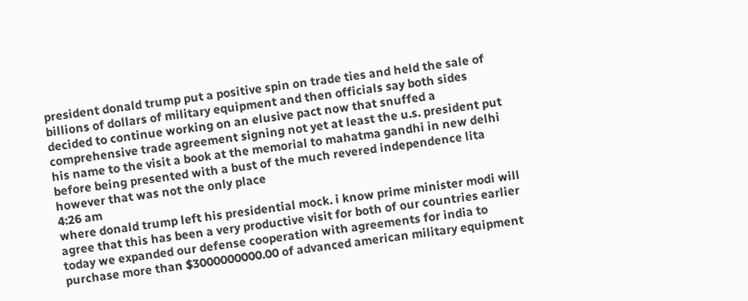president donald trump put a positive spin on trade ties and held the sale of billions of dollars of military equipment and then officials say both sides decided to continue working on an elusive pact now that snuffed a comprehensive trade agreement signing not yet at least the u.s. president put his name to the visit a book at the memorial to mahatma gandhi in new delhi before being presented with a bust of the much revered independence lita however that was not the only place
4:26 am
where donald trump left his presidential mock. i know prime minister modi will agree that this has been a very productive visit for both of our countries earlier today we expanded our defense cooperation with agreements for india to purchase more than $3000000000.00 of advanced american military equipment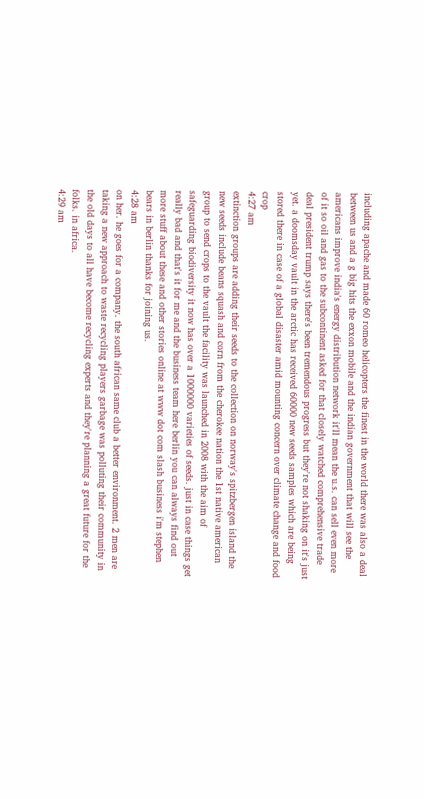including apache and made 60 romeo helicopters the finest in the world there was also a deal between us and a g big hits the exxon mobile and the indian government that will see the americans improve india's energy distribution network it'll mean the u.s. can sell even more of it so oil and gas to the subcontinent asked for that closely watched comprehensive trade deal president trump says there's been tremendous progress but they're not shaking on it's just yet. a doomsday vault in the arctic has received 60000 new seeds samples which are being stored there in case of a global disaster amid mounting concern over climate change and food crop
4:27 am
extinction groups are adding their seeds to the collection on norway's spitzbergen island the new seeds include beans squash and corn from the cherokee nation the 1st native american group to send crops to the vault the facility was launched in 2008 with the aim of safeguarding biodiversity it now has over a 1000000 varieties of seeds. just in case things get really bad and that's it for me and the business team here berlin you can always find out more stuff about these and other stories online at www dot com slash business i'm stephen bears in berlin thanks for joining us.
4:28 am
on her. he goes for a company. the south african same club a better environment. 2 men are taking a new approach to waste recycling players garbage was polluting their community in the old days to all have become recycling experts and they're planning a great future for the folks. in africa.
4:29 am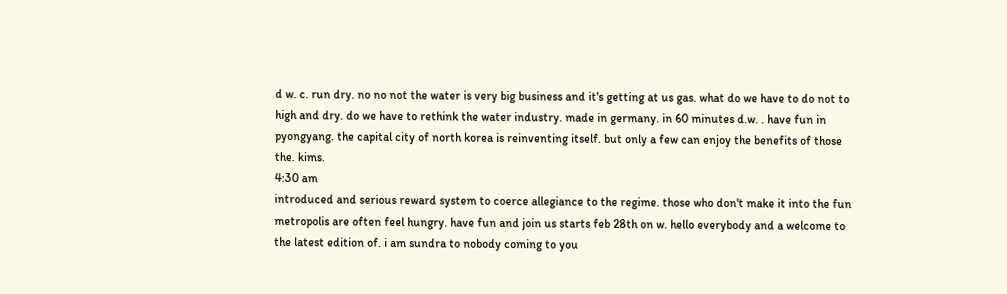d w. c. run dry. no no not the water is very big business and it's getting at us gas. what do we have to do not to high and dry. do we have to rethink the water industry. made in germany. in 60 minutes d.w. . have fun in pyongyang. the capital city of north korea is reinventing itself. but only a few can enjoy the benefits of those the. kims.
4:30 am
introduced and serious reward system to coerce allegiance to the regime. those who don't make it into the fun metropolis are often feel hungry. have fun and join us starts feb 28th on w. hello everybody and a welcome to the latest edition of. i am sundra to nobody coming to you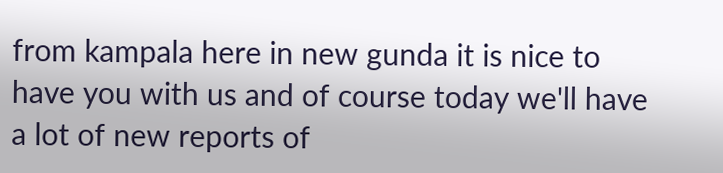from kampala here in new gunda it is nice to have you with us and of course today we'll have a lot of new reports of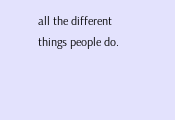all the different things people do.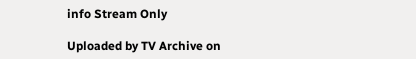info Stream Only

Uploaded by TV Archive on